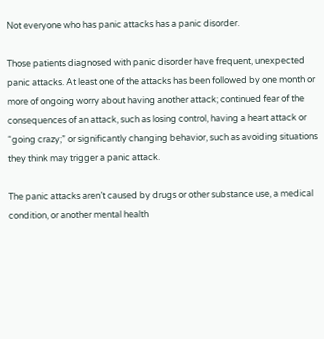Not everyone who has panic attacks has a panic disorder.

Those patients diagnosed with panic disorder have frequent, unexpected panic attacks. At least one of the attacks has been followed by one month or more of ongoing worry about having another attack; continued fear of the consequences of an attack, such as losing control, having a heart attack or “going crazy;” or significantly changing behavior, such as avoiding situations they think may trigger a panic attack.

The panic attacks aren’t caused by drugs or other substance use, a medical condition, or another mental health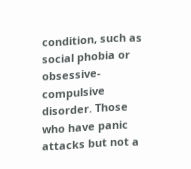condition, such as social phobia or obsessive-compulsive disorder. Those who have panic attacks but not a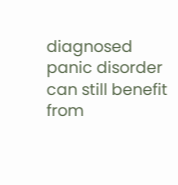diagnosed panic disorder can still benefit from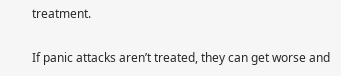treatment.

If panic attacks aren’t treated, they can get worse and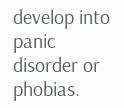develop into panic disorder or phobias.